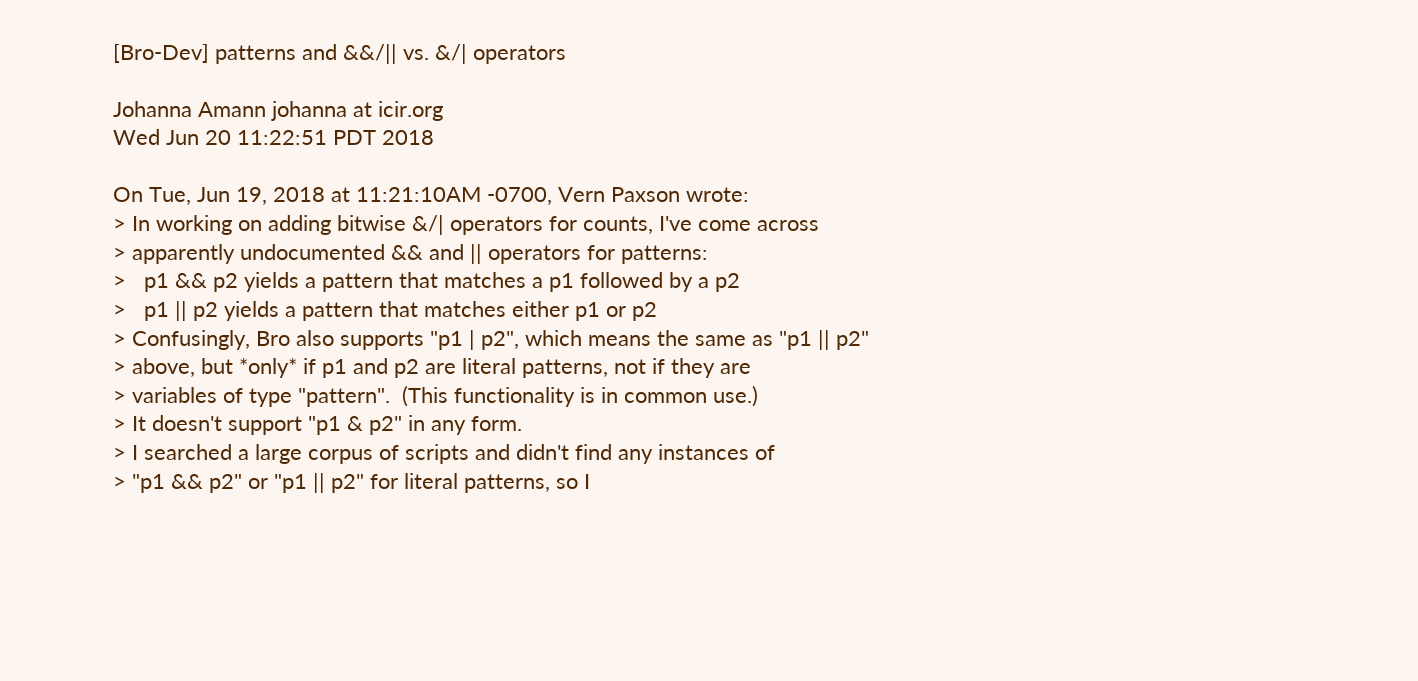[Bro-Dev] patterns and &&/|| vs. &/| operators

Johanna Amann johanna at icir.org
Wed Jun 20 11:22:51 PDT 2018

On Tue, Jun 19, 2018 at 11:21:10AM -0700, Vern Paxson wrote:
> In working on adding bitwise &/| operators for counts, I've come across
> apparently undocumented && and || operators for patterns:
>   p1 && p2 yields a pattern that matches a p1 followed by a p2
>   p1 || p2 yields a pattern that matches either p1 or p2
> Confusingly, Bro also supports "p1 | p2", which means the same as "p1 || p2"
> above, but *only* if p1 and p2 are literal patterns, not if they are
> variables of type "pattern".  (This functionality is in common use.)
> It doesn't support "p1 & p2" in any form.
> I searched a large corpus of scripts and didn't find any instances of
> "p1 && p2" or "p1 || p2" for literal patterns, so I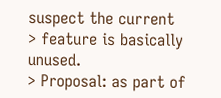suspect the current
> feature is basically unused.
> Proposal: as part of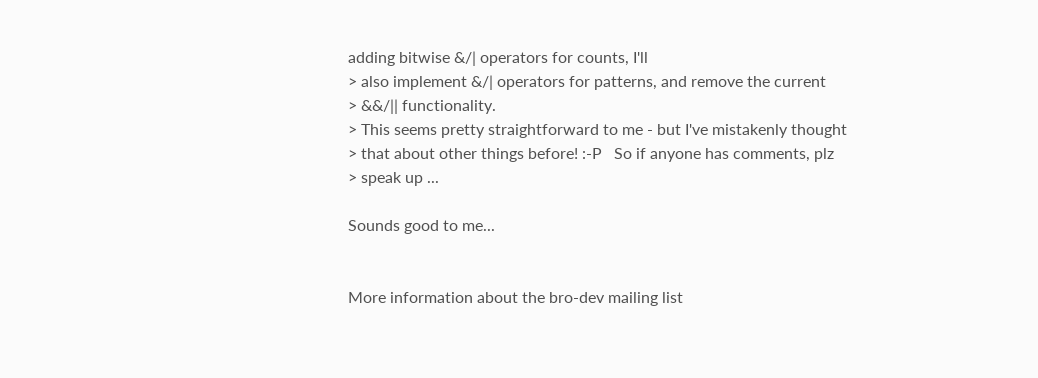adding bitwise &/| operators for counts, I'll
> also implement &/| operators for patterns, and remove the current
> &&/|| functionality.
> This seems pretty straightforward to me - but I've mistakenly thought
> that about other things before! :-P   So if anyone has comments, plz
> speak up ...

Sounds good to me...


More information about the bro-dev mailing list